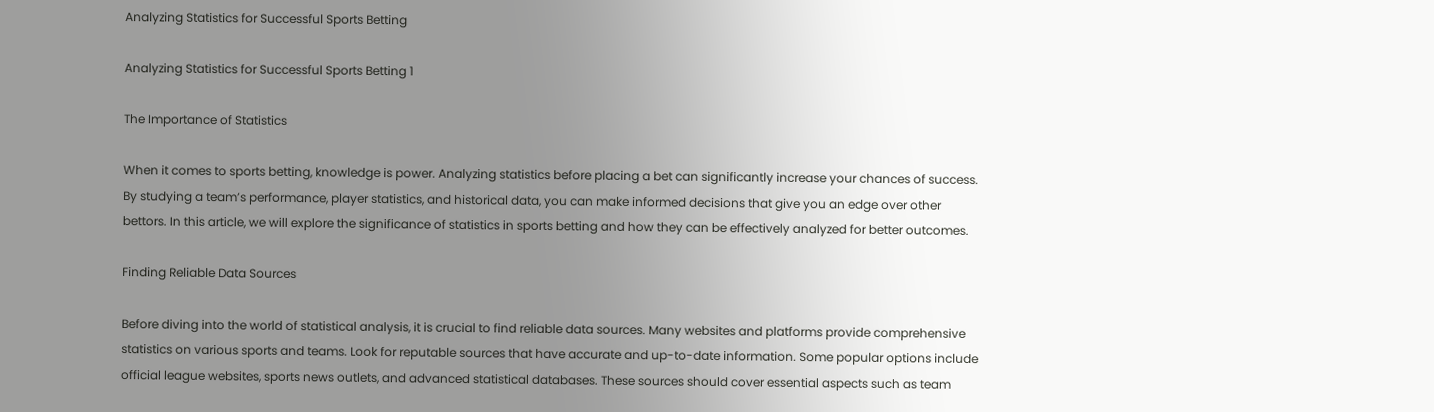Analyzing Statistics for Successful Sports Betting

Analyzing Statistics for Successful Sports Betting 1

The Importance of Statistics

When it comes to sports betting, knowledge is power. Analyzing statistics before placing a bet can significantly increase your chances of success. By studying a team’s performance, player statistics, and historical data, you can make informed decisions that give you an edge over other bettors. In this article, we will explore the significance of statistics in sports betting and how they can be effectively analyzed for better outcomes.

Finding Reliable Data Sources

Before diving into the world of statistical analysis, it is crucial to find reliable data sources. Many websites and platforms provide comprehensive statistics on various sports and teams. Look for reputable sources that have accurate and up-to-date information. Some popular options include official league websites, sports news outlets, and advanced statistical databases. These sources should cover essential aspects such as team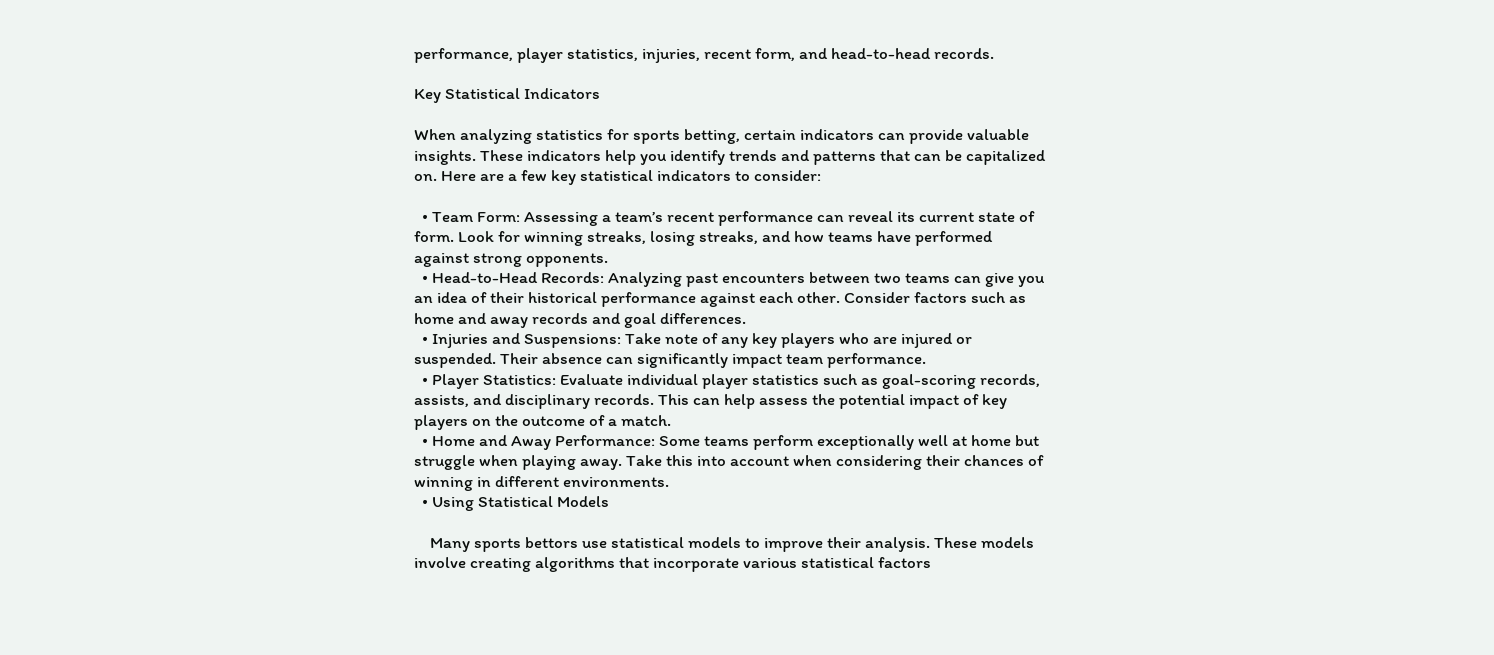performance, player statistics, injuries, recent form, and head-to-head records.

Key Statistical Indicators

When analyzing statistics for sports betting, certain indicators can provide valuable insights. These indicators help you identify trends and patterns that can be capitalized on. Here are a few key statistical indicators to consider:

  • Team Form: Assessing a team’s recent performance can reveal its current state of form. Look for winning streaks, losing streaks, and how teams have performed against strong opponents.
  • Head-to-Head Records: Analyzing past encounters between two teams can give you an idea of their historical performance against each other. Consider factors such as home and away records and goal differences.
  • Injuries and Suspensions: Take note of any key players who are injured or suspended. Their absence can significantly impact team performance.
  • Player Statistics: Evaluate individual player statistics such as goal-scoring records, assists, and disciplinary records. This can help assess the potential impact of key players on the outcome of a match.
  • Home and Away Performance: Some teams perform exceptionally well at home but struggle when playing away. Take this into account when considering their chances of winning in different environments.
  • Using Statistical Models

    Many sports bettors use statistical models to improve their analysis. These models involve creating algorithms that incorporate various statistical factors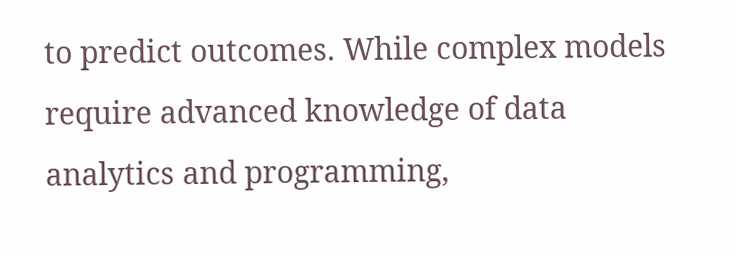to predict outcomes. While complex models require advanced knowledge of data analytics and programming,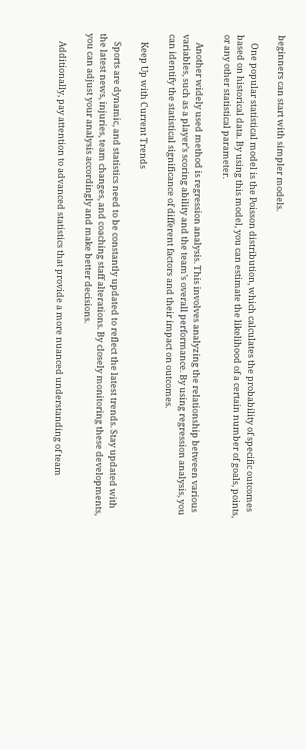beginners can start with simpler models.

    One popular statistical model is the Poisson distribution, which calculates the probability of specific outcomes based on historical data. By using this model, you can estimate the likelihood of a certain number of goals, points, or any other statistical parameter.

    Another widely used method is regression analysis. This involves analyzing the relationship between various variables, such as a player’s scoring ability and the team’s overall performance. By using regression analysis, you can identify the statistical significance of different factors and their impact on outcomes.

    Keep Up with Current Trends

    Sports are dynamic, and statistics need to be constantly updated to reflect the latest trends. Stay updated with the latest news, injuries, team changes, and coaching staff alterations. By closely monitoring these developments, you can adjust your analysis accordingly and make better decisions.

    Additionally, pay attention to advanced statistics that provide a more nuanced understanding of team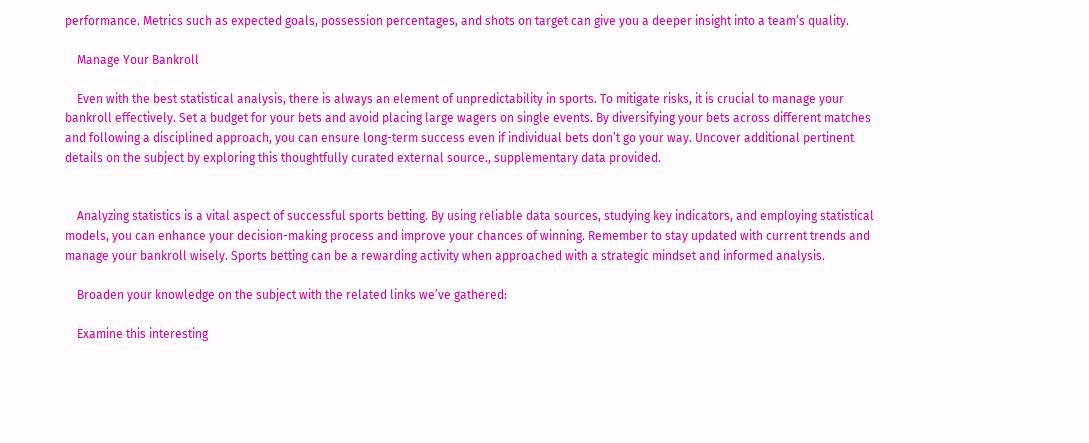performance. Metrics such as expected goals, possession percentages, and shots on target can give you a deeper insight into a team’s quality.

    Manage Your Bankroll

    Even with the best statistical analysis, there is always an element of unpredictability in sports. To mitigate risks, it is crucial to manage your bankroll effectively. Set a budget for your bets and avoid placing large wagers on single events. By diversifying your bets across different matches and following a disciplined approach, you can ensure long-term success even if individual bets don’t go your way. Uncover additional pertinent details on the subject by exploring this thoughtfully curated external source., supplementary data provided.


    Analyzing statistics is a vital aspect of successful sports betting. By using reliable data sources, studying key indicators, and employing statistical models, you can enhance your decision-making process and improve your chances of winning. Remember to stay updated with current trends and manage your bankroll wisely. Sports betting can be a rewarding activity when approached with a strategic mindset and informed analysis.

    Broaden your knowledge on the subject with the related links we’ve gathered:

    Examine this interesting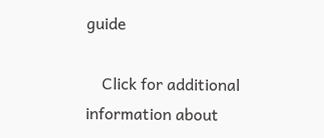guide

    Click for additional information about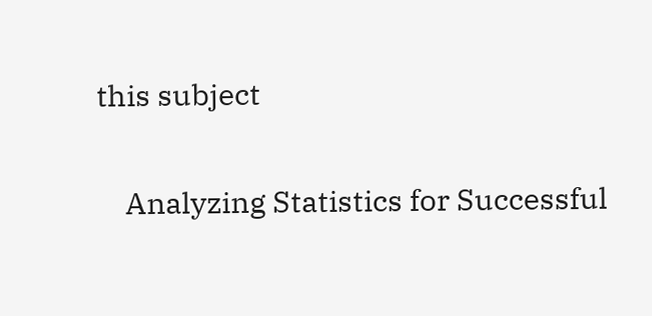this subject

    Analyzing Statistics for Successful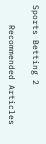Sports Betting 2

    Recommended Articles